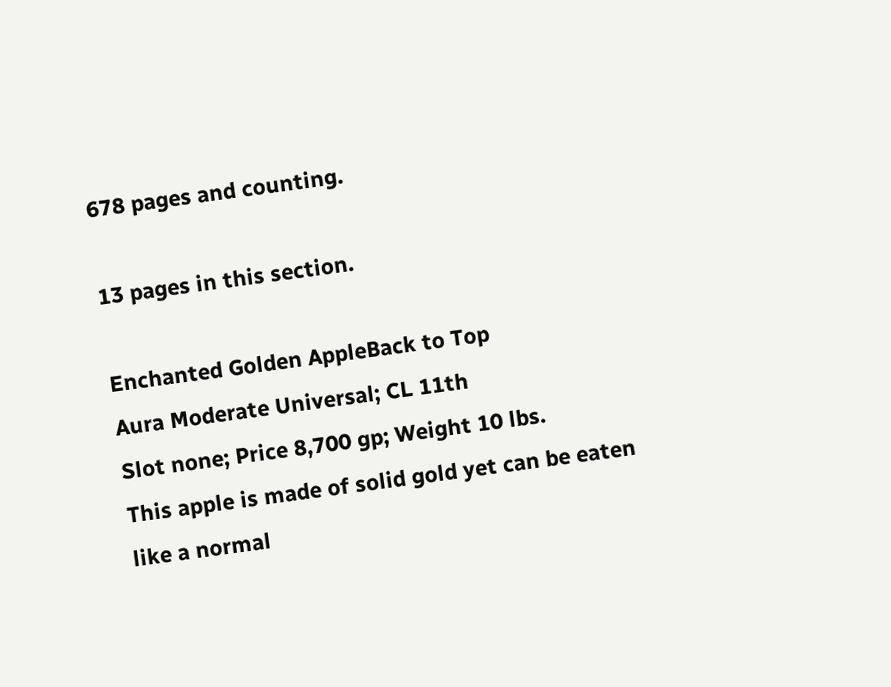678 pages and counting.

13 pages in this section.

Enchanted Golden AppleBack to Top
Aura Moderate Universal; CL 11th
Slot none; Price 8,700 gp; Weight 10 lbs.
This apple is made of solid gold yet can be eaten like a normal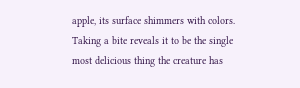apple, its surface shimmers with colors. Taking a bite reveals it to be the single most delicious thing the creature has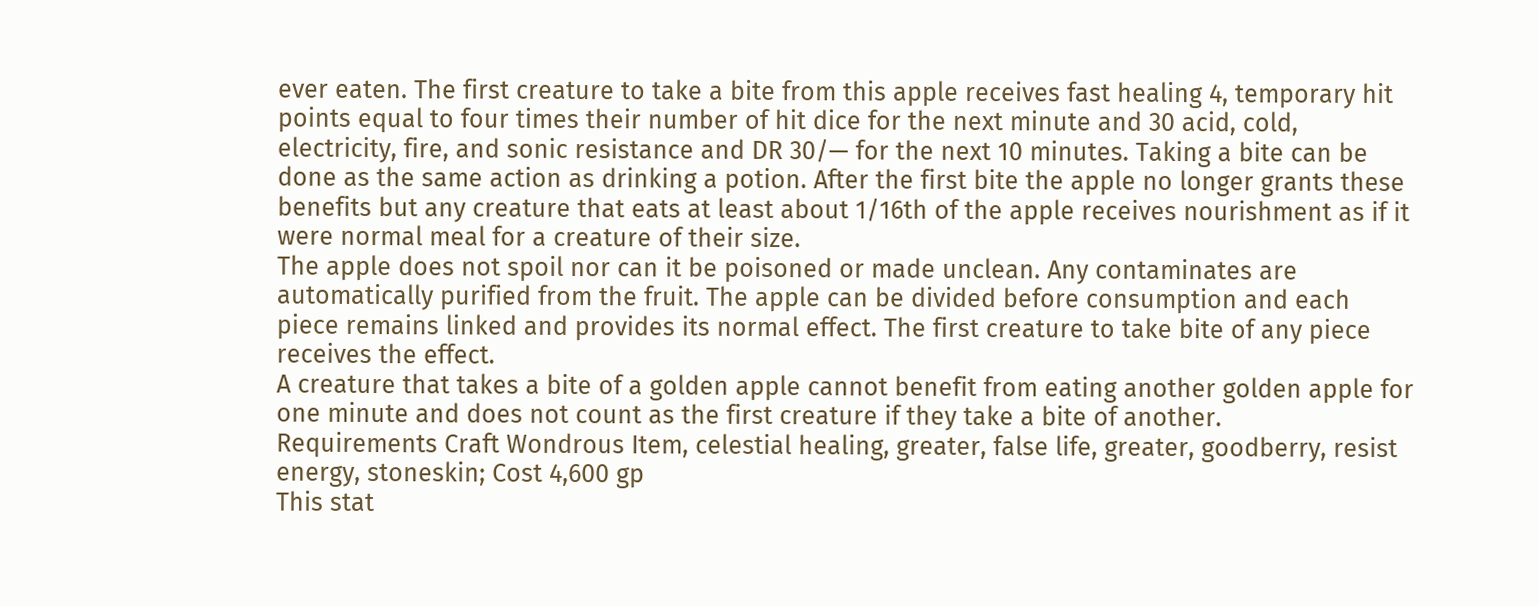ever eaten. The first creature to take a bite from this apple receives fast healing 4, temporary hit points equal to four times their number of hit dice for the next minute and 30 acid, cold, electricity, fire, and sonic resistance and DR 30/— for the next 10 minutes. Taking a bite can be done as the same action as drinking a potion. After the first bite the apple no longer grants these benefits but any creature that eats at least about 1/16th of the apple receives nourishment as if it were normal meal for a creature of their size.
The apple does not spoil nor can it be poisoned or made unclean. Any contaminates are automatically purified from the fruit. The apple can be divided before consumption and each piece remains linked and provides its normal effect. The first creature to take bite of any piece receives the effect.
A creature that takes a bite of a golden apple cannot benefit from eating another golden apple for one minute and does not count as the first creature if they take a bite of another.
Requirements Craft Wondrous Item, celestial healing, greater, false life, greater, goodberry, resist energy, stoneskin; Cost 4,600 gp
This stat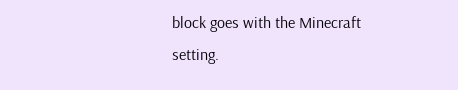block goes with the Minecraft setting.